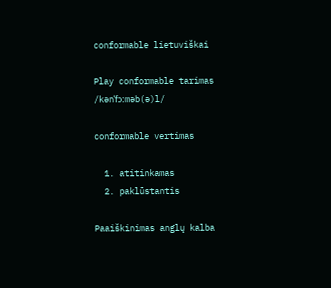conformable lietuviškai

Play conformable tarimas /kənˈfɔːməb(ə)l/

conformable vertimas

  1. atitinkamas
  2. paklūstantis

Paaiškinimas anglų kalba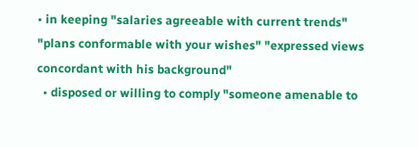• in keeping "salaries agreeable with current trends" "plans conformable with your wishes" "expressed views concordant with his background"
  • disposed or willing to comply "someone amenable to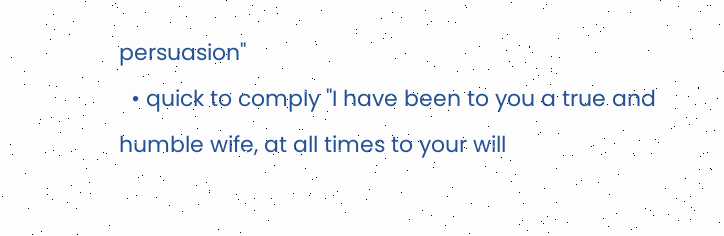persuasion"
  • quick to comply "I have been to you a true and humble wife, at all times to your will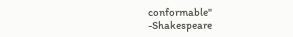conformable" -Shakespeare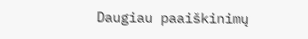Daugiau paaiškinimų